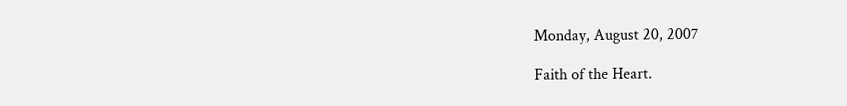Monday, August 20, 2007

Faith of the Heart.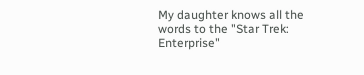My daughter knows all the words to the "Star Trek: Enterprise"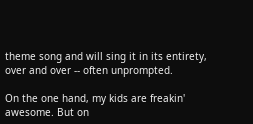theme song and will sing it in its entirety, over and over -- often unprompted.

On the one hand, my kids are freakin' awesome. But on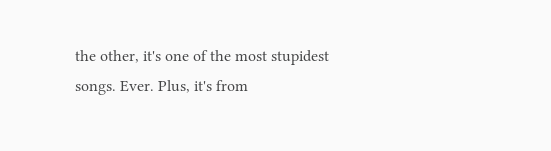the other, it's one of the most stupidest songs. Ever. Plus, it's from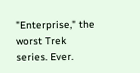"Enterprise," the worst Trek series. Ever.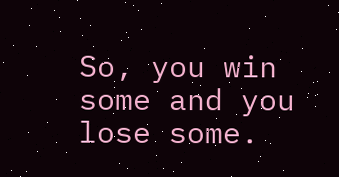So, you win some and you lose some.